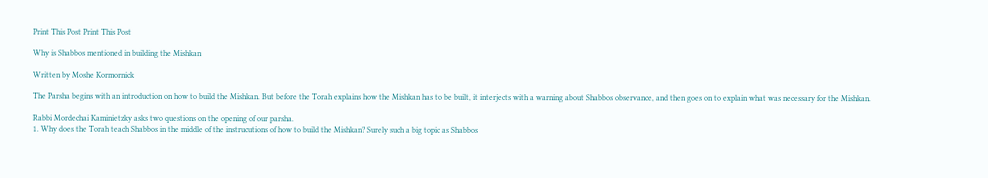Print This Post Print This Post

Why is Shabbos mentioned in building the Mishkan

Written by Moshe Kormornick

The Parsha begins with an introduction on how to build the Mishkan. But before the Torah explains how the Mishkan has to be built, it interjects with a warning about Shabbos observance, and then goes on to explain what was necessary for the Mishkan.

Rabbi Mordechai Kaminietzky asks two questions on the opening of our parsha.
1. Why does the Torah teach Shabbos in the middle of the instrucutions of how to build the Mishkan? Surely such a big topic as Shabbos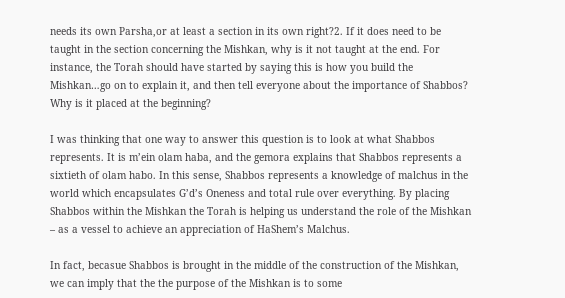needs its own Parsha,or at least a section in its own right?2. If it does need to be taught in the section concerning the Mishkan, why is it not taught at the end. For instance, the Torah should have started by saying this is how you build the Mishkan…go on to explain it, and then tell everyone about the importance of Shabbos? Why is it placed at the beginning?

I was thinking that one way to answer this question is to look at what Shabbos represents. It is m’ein olam haba, and the gemora explains that Shabbos represents a sixtieth of olam habo. In this sense, Shabbos represents a knowledge of malchus in the world which encapsulates G’d’s Oneness and total rule over everything. By placing Shabbos within the Mishkan the Torah is helping us understand the role of the Mishkan – as a vessel to achieve an appreciation of HaShem’s Malchus.

In fact, becasue Shabbos is brought in the middle of the construction of the Mishkan, we can imply that the the purpose of the Mishkan is to some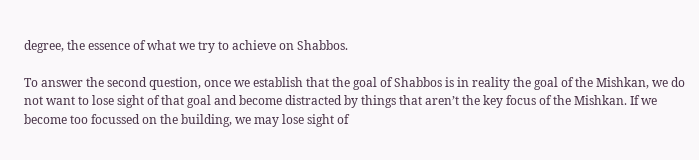degree, the essence of what we try to achieve on Shabbos.

To answer the second question, once we establish that the goal of Shabbos is in reality the goal of the Mishkan, we do not want to lose sight of that goal and become distracted by things that aren’t the key focus of the Mishkan. If we become too focussed on the building, we may lose sight of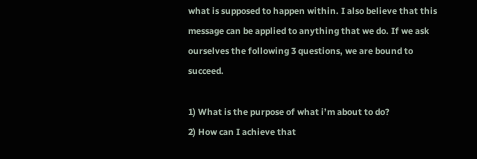what is supposed to happen within. I also believe that this message can be applied to anything that we do. If we ask ourselves the following 3 questions, we are bound to succeed.

1) What is the purpose of what i’m about to do?
2) How can I achieve that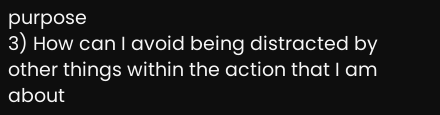purpose
3) How can I avoid being distracted by other things within the action that I am about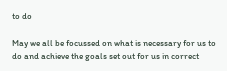to do

May we all be focussed on what is necessary for us to do and achieve the goals set out for us in correct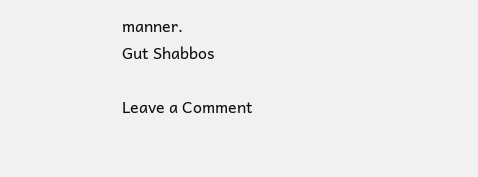manner.
Gut Shabbos

Leave a Comment